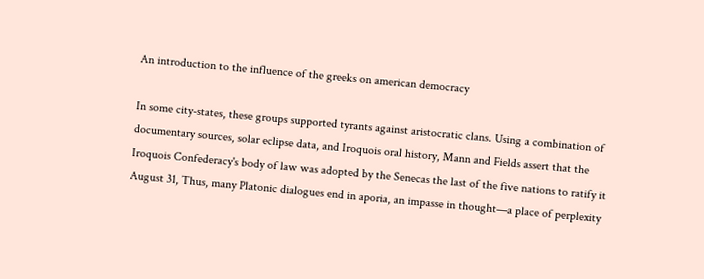An introduction to the influence of the greeks on american democracy

In some city-states, these groups supported tyrants against aristocratic clans. Using a combination of documentary sources, solar eclipse data, and Iroquois oral history, Mann and Fields assert that the Iroquois Confederacy's body of law was adopted by the Senecas the last of the five nations to ratify it August 31, Thus, many Platonic dialogues end in aporia, an impasse in thought—a place of perplexity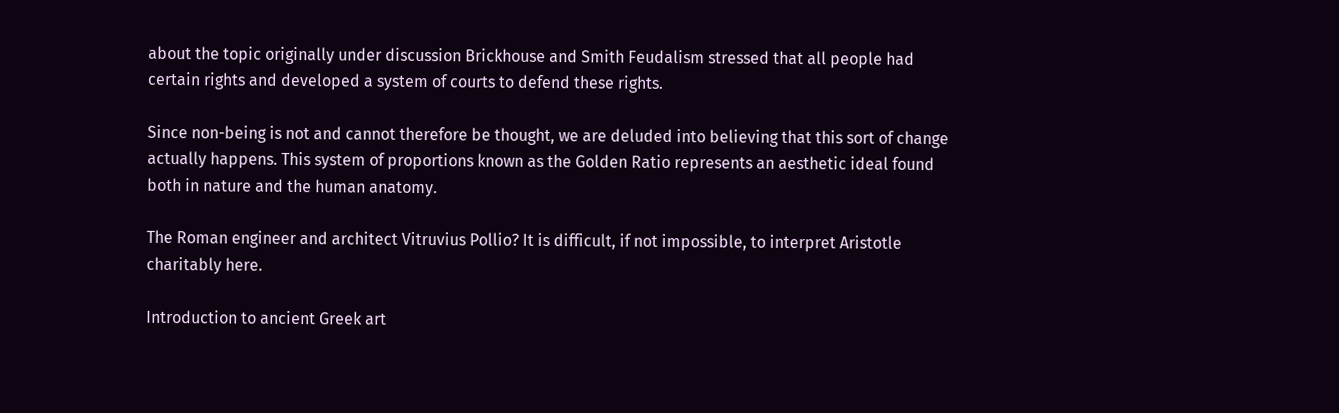about the topic originally under discussion Brickhouse and Smith Feudalism stressed that all people had certain rights and developed a system of courts to defend these rights.

Since non-being is not and cannot therefore be thought, we are deluded into believing that this sort of change actually happens. This system of proportions known as the Golden Ratio represents an aesthetic ideal found both in nature and the human anatomy.

The Roman engineer and architect Vitruvius Pollio? It is difficult, if not impossible, to interpret Aristotle charitably here.

Introduction to ancient Greek art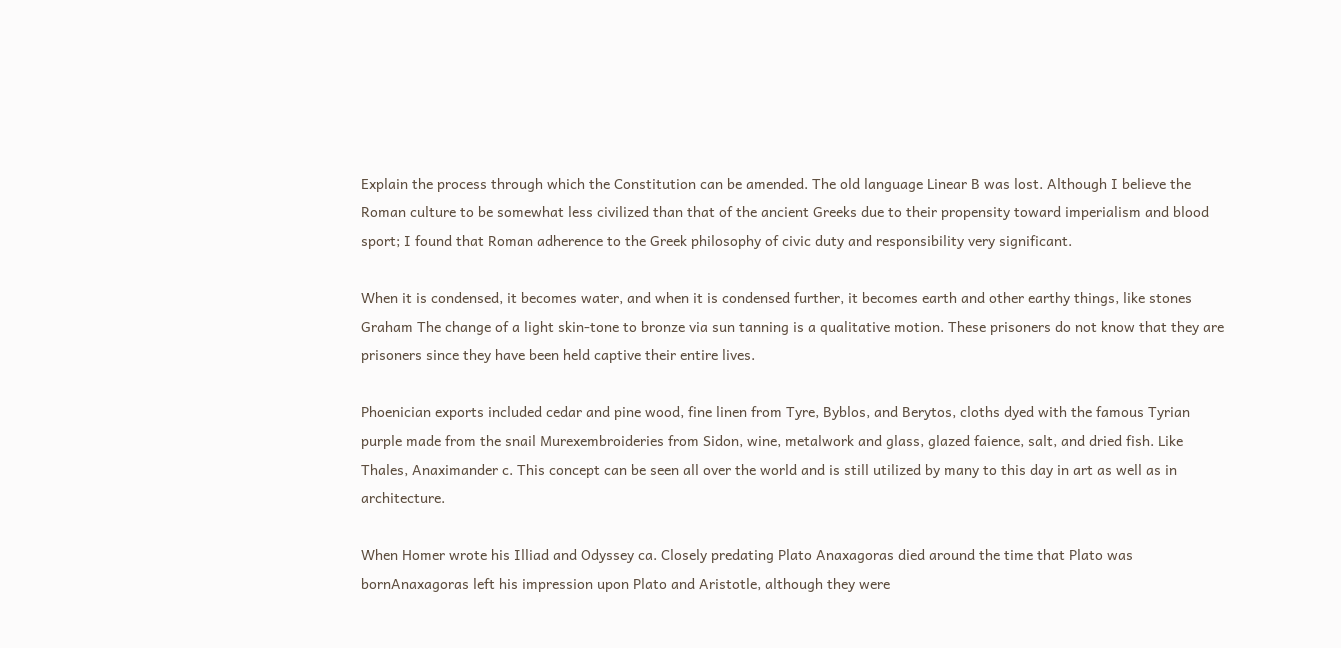Explain the process through which the Constitution can be amended. The old language Linear B was lost. Although I believe the Roman culture to be somewhat less civilized than that of the ancient Greeks due to their propensity toward imperialism and blood sport; I found that Roman adherence to the Greek philosophy of civic duty and responsibility very significant.

When it is condensed, it becomes water, and when it is condensed further, it becomes earth and other earthy things, like stones Graham The change of a light skin-tone to bronze via sun tanning is a qualitative motion. These prisoners do not know that they are prisoners since they have been held captive their entire lives.

Phoenician exports included cedar and pine wood, fine linen from Tyre, Byblos, and Berytos, cloths dyed with the famous Tyrian purple made from the snail Murexembroideries from Sidon, wine, metalwork and glass, glazed faience, salt, and dried fish. Like Thales, Anaximander c. This concept can be seen all over the world and is still utilized by many to this day in art as well as in architecture.

When Homer wrote his Illiad and Odyssey ca. Closely predating Plato Anaxagoras died around the time that Plato was bornAnaxagoras left his impression upon Plato and Aristotle, although they were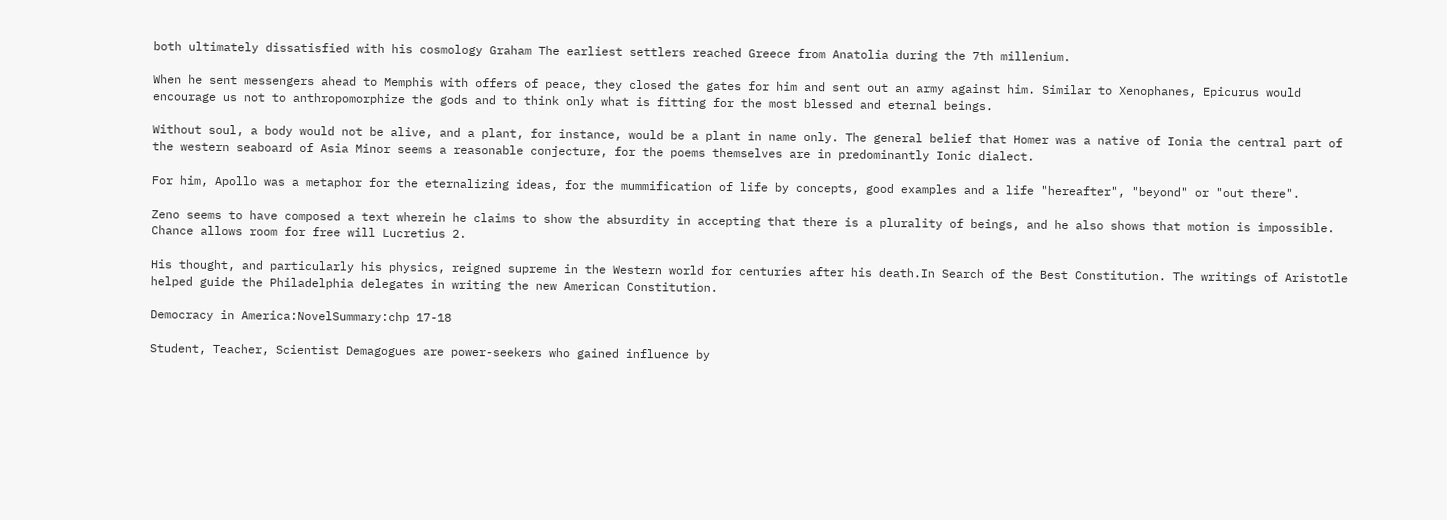both ultimately dissatisfied with his cosmology Graham The earliest settlers reached Greece from Anatolia during the 7th millenium.

When he sent messengers ahead to Memphis with offers of peace, they closed the gates for him and sent out an army against him. Similar to Xenophanes, Epicurus would encourage us not to anthropomorphize the gods and to think only what is fitting for the most blessed and eternal beings.

Without soul, a body would not be alive, and a plant, for instance, would be a plant in name only. The general belief that Homer was a native of Ionia the central part of the western seaboard of Asia Minor seems a reasonable conjecture, for the poems themselves are in predominantly Ionic dialect.

For him, Apollo was a metaphor for the eternalizing ideas, for the mummification of life by concepts, good examples and a life "hereafter", "beyond" or "out there".

Zeno seems to have composed a text wherein he claims to show the absurdity in accepting that there is a plurality of beings, and he also shows that motion is impossible. Chance allows room for free will Lucretius 2.

His thought, and particularly his physics, reigned supreme in the Western world for centuries after his death.In Search of the Best Constitution. The writings of Aristotle helped guide the Philadelphia delegates in writing the new American Constitution.

Democracy in America:NovelSummary:chp 17-18

Student, Teacher, Scientist Demagogues are power-seekers who gained influence by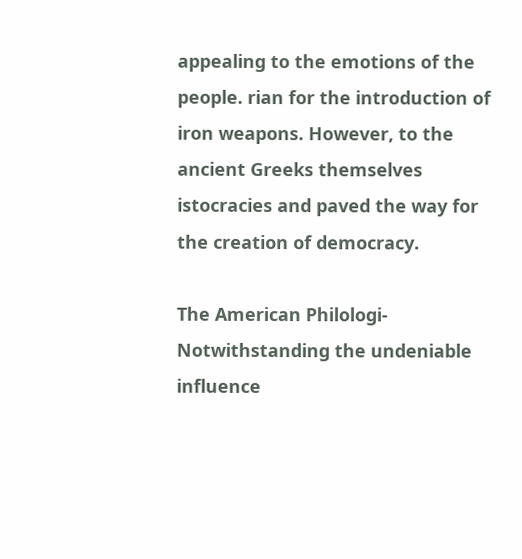appealing to the emotions of the people. rian for the introduction of iron weapons. However, to the ancient Greeks themselves istocracies and paved the way for the creation of democracy.

The American Philologi- Notwithstanding the undeniable influence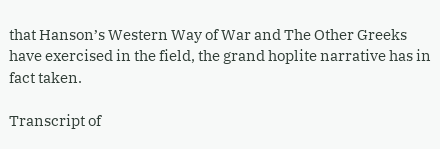that Hanson’s Western Way of War and The Other Greeks have exercised in the field, the grand hoplite narrative has in fact taken.

Transcript of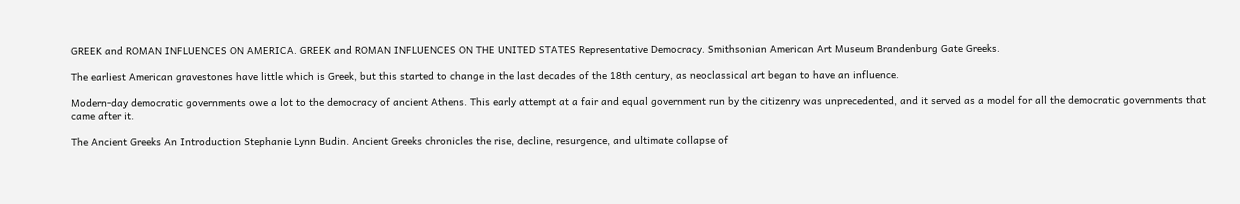GREEK and ROMAN INFLUENCES ON AMERICA. GREEK and ROMAN INFLUENCES ON THE UNITED STATES Representative Democracy. Smithsonian American Art Museum Brandenburg Gate Greeks.

The earliest American gravestones have little which is Greek, but this started to change in the last decades of the 18th century, as neoclassical art began to have an influence.

Modern-day democratic governments owe a lot to the democracy of ancient Athens. This early attempt at a fair and equal government run by the citizenry was unprecedented, and it served as a model for all the democratic governments that came after it.

The Ancient Greeks An Introduction Stephanie Lynn Budin. Ancient Greeks chronicles the rise, decline, resurgence, and ultimate collapse of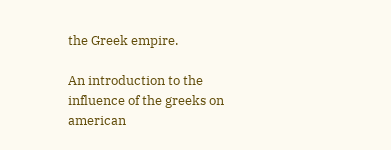the Greek empire.

An introduction to the influence of the greeks on american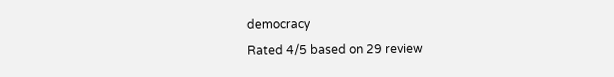democracy
Rated 4/5 based on 29 review